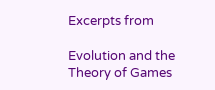Excerpts from

Evolution and the Theory of Games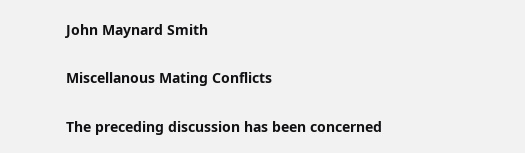John Maynard Smith

Miscellanous Mating Conflicts

The preceding discussion has been concerned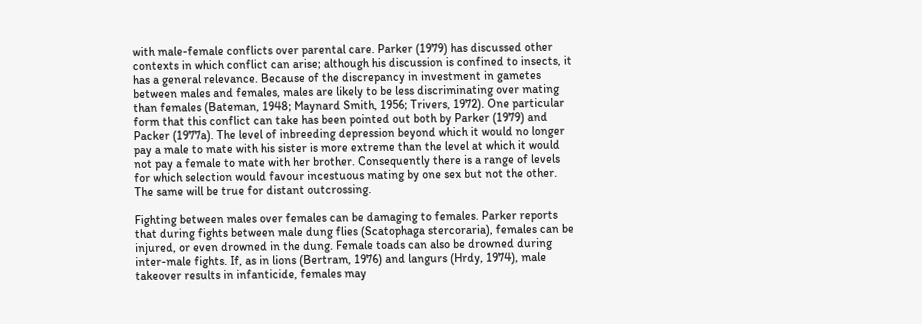with male-female conflicts over parental care. Parker (1979) has discussed other contexts in which conflict can arise; although his discussion is confined to insects, it has a general relevance. Because of the discrepancy in investment in gametes between males and females, males are likely to be less discriminating over mating than females (Bateman, 1948; Maynard Smith, 1956; Trivers, 1972). One particular form that this conflict can take has been pointed out both by Parker (1979) and Packer (1977a). The level of inbreeding depression beyond which it would no longer pay a male to mate with his sister is more extreme than the level at which it would not pay a female to mate with her brother. Consequently there is a range of levels for which selection would favour incestuous mating by one sex but not the other. The same will be true for distant outcrossing.

Fighting between males over females can be damaging to females. Parker reports that during fights between male dung flies (Scatophaga stercoraria), females can be injured, or even drowned in the dung. Female toads can also be drowned during inter-male fights. If, as in lions (Bertram, 1976) and langurs (Hrdy, 1974), male takeover results in infanticide, females may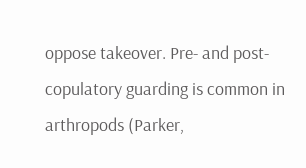oppose takeover. Pre- and post-copulatory guarding is common in arthropods (Parker,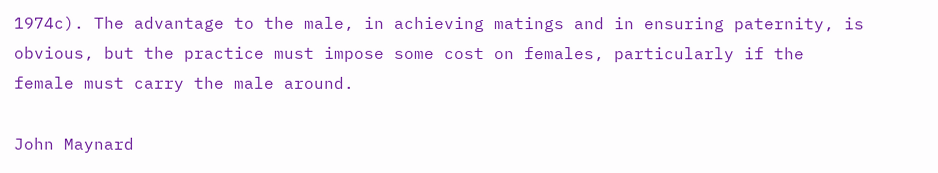1974c). The advantage to the male, in achieving matings and in ensuring paternity, is obvious, but the practice must impose some cost on females, particularly if the female must carry the male around.

John Maynard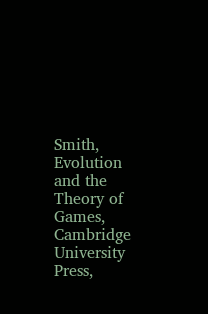Smith, Evolution and the Theory of Games, Cambridge University Press,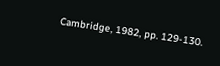Cambridge, 1982, pp. 129-130.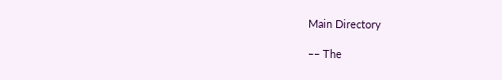Main Directory

–– The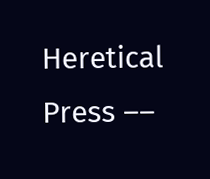Heretical Press ––